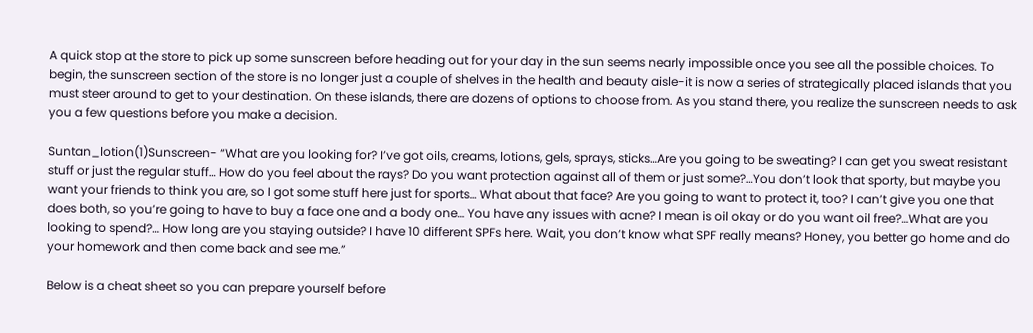A quick stop at the store to pick up some sunscreen before heading out for your day in the sun seems nearly impossible once you see all the possible choices. To begin, the sunscreen section of the store is no longer just a couple of shelves in the health and beauty aisle-it is now a series of strategically placed islands that you must steer around to get to your destination. On these islands, there are dozens of options to choose from. As you stand there, you realize the sunscreen needs to ask you a few questions before you make a decision.

Suntan_lotion(1)Sunscreen- “What are you looking for? I’ve got oils, creams, lotions, gels, sprays, sticks…Are you going to be sweating? I can get you sweat resistant stuff or just the regular stuff… How do you feel about the rays? Do you want protection against all of them or just some?…You don’t look that sporty, but maybe you want your friends to think you are, so I got some stuff here just for sports… What about that face? Are you going to want to protect it, too? I can’t give you one that does both, so you’re going to have to buy a face one and a body one… You have any issues with acne? I mean is oil okay or do you want oil free?…What are you looking to spend?… How long are you staying outside? I have 10 different SPFs here. Wait, you don’t know what SPF really means? Honey, you better go home and do your homework and then come back and see me.”

Below is a cheat sheet so you can prepare yourself before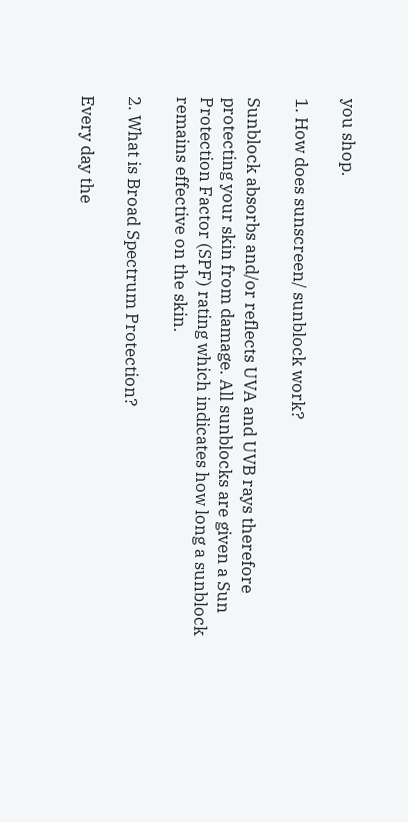you shop.

1. How does sunscreen/ sunblock work?

Sunblock absorbs and/or reflects UVA and UVB rays therefore protecting your skin from damage. All sunblocks are given a Sun Protection Factor (SPF) rating which indicates how long a sunblock remains effective on the skin.

2. What is Broad Spectrum Protection?

Every day the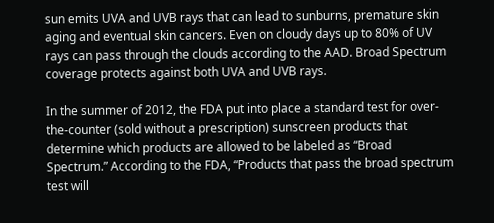sun emits UVA and UVB rays that can lead to sunburns, premature skin aging and eventual skin cancers. Even on cloudy days up to 80% of UV rays can pass through the clouds according to the AAD. Broad Spectrum coverage protects against both UVA and UVB rays.

In the summer of 2012, the FDA put into place a standard test for over-the-counter (sold without a prescription) sunscreen products that determine which products are allowed to be labeled as “Broad Spectrum.” According to the FDA, “Products that pass the broad spectrum test will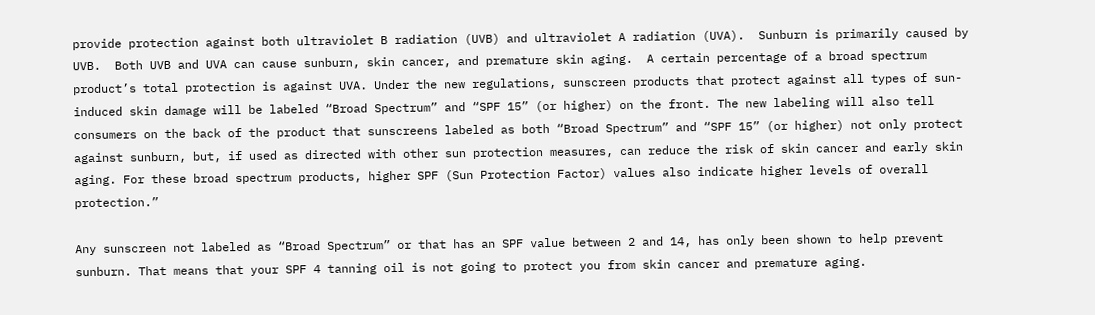provide protection against both ultraviolet B radiation (UVB) and ultraviolet A radiation (UVA).  Sunburn is primarily caused by UVB.  Both UVB and UVA can cause sunburn, skin cancer, and premature skin aging.  A certain percentage of a broad spectrum product’s total protection is against UVA. Under the new regulations, sunscreen products that protect against all types of sun-induced skin damage will be labeled “Broad Spectrum” and “SPF 15” (or higher) on the front. The new labeling will also tell consumers on the back of the product that sunscreens labeled as both “Broad Spectrum” and “SPF 15” (or higher) not only protect against sunburn, but, if used as directed with other sun protection measures, can reduce the risk of skin cancer and early skin aging. For these broad spectrum products, higher SPF (Sun Protection Factor) values also indicate higher levels of overall protection.”

Any sunscreen not labeled as “Broad Spectrum” or that has an SPF value between 2 and 14, has only been shown to help prevent sunburn. That means that your SPF 4 tanning oil is not going to protect you from skin cancer and premature aging.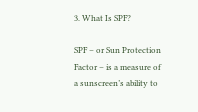3. What Is SPF?

SPF – or Sun Protection Factor – is a measure of a sunscreen’s ability to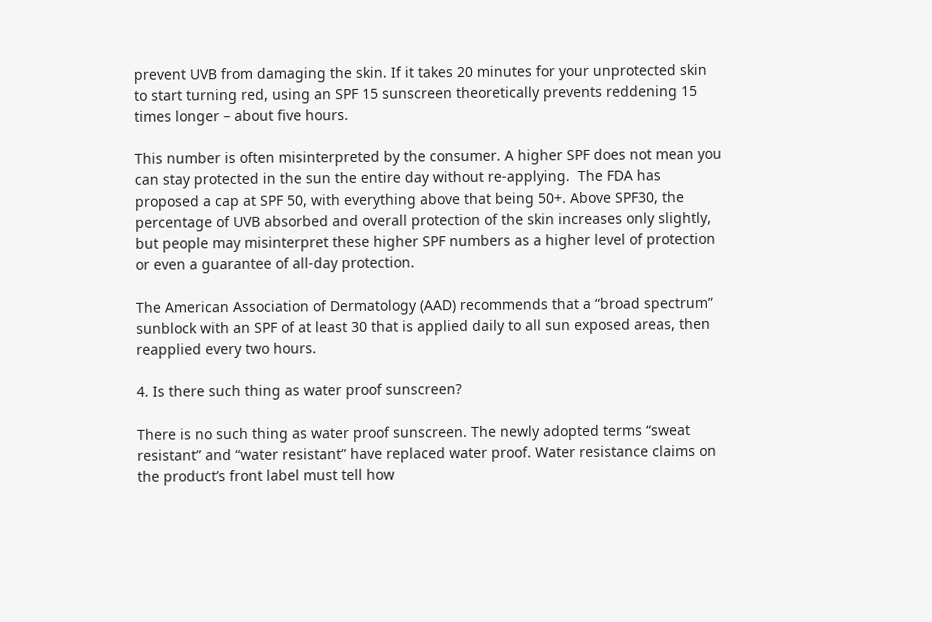prevent UVB from damaging the skin. If it takes 20 minutes for your unprotected skin to start turning red, using an SPF 15 sunscreen theoretically prevents reddening 15 times longer – about five hours.

This number is often misinterpreted by the consumer. A higher SPF does not mean you can stay protected in the sun the entire day without re-applying.  The FDA has proposed a cap at SPF 50, with everything above that being 50+. Above SPF30, the percentage of UVB absorbed and overall protection of the skin increases only slightly, but people may misinterpret these higher SPF numbers as a higher level of protection or even a guarantee of all-day protection.

The American Association of Dermatology (AAD) recommends that a “broad spectrum” sunblock with an SPF of at least 30 that is applied daily to all sun exposed areas, then reapplied every two hours.

4. Is there such thing as water proof sunscreen?

There is no such thing as water proof sunscreen. The newly adopted terms “sweat resistant” and “water resistant” have replaced water proof. Water resistance claims on the product’s front label must tell how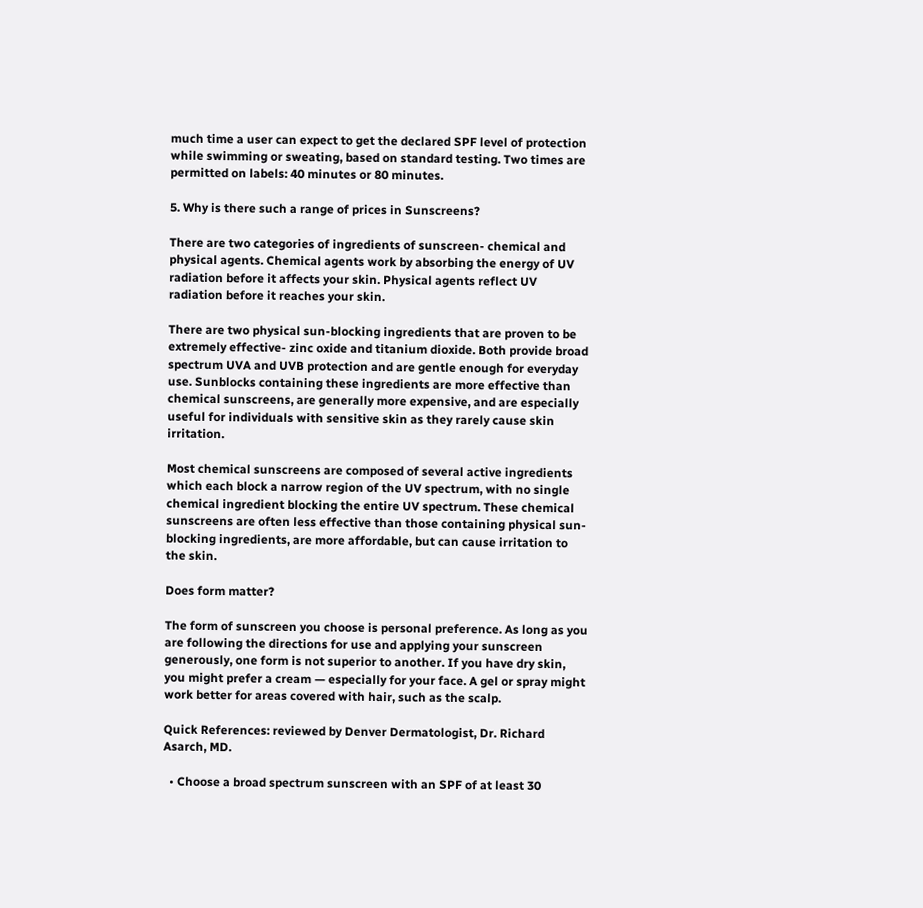much time a user can expect to get the declared SPF level of protection while swimming or sweating, based on standard testing. Two times are permitted on labels: 40 minutes or 80 minutes.

5. Why is there such a range of prices in Sunscreens?

There are two categories of ingredients of sunscreen- chemical and physical agents. Chemical agents work by absorbing the energy of UV radiation before it affects your skin. Physical agents reflect UV radiation before it reaches your skin.

There are two physical sun-blocking ingredients that are proven to be extremely effective- zinc oxide and titanium dioxide. Both provide broad spectrum UVA and UVB protection and are gentle enough for everyday use. Sunblocks containing these ingredients are more effective than chemical sunscreens, are generally more expensive, and are especially useful for individuals with sensitive skin as they rarely cause skin irritation.

Most chemical sunscreens are composed of several active ingredients which each block a narrow region of the UV spectrum, with no single chemical ingredient blocking the entire UV spectrum. These chemical sunscreens are often less effective than those containing physical sun-blocking ingredients, are more affordable, but can cause irritation to the skin.

Does form matter?

The form of sunscreen you choose is personal preference. As long as you are following the directions for use and applying your sunscreen generously, one form is not superior to another. If you have dry skin, you might prefer a cream — especially for your face. A gel or spray might work better for areas covered with hair, such as the scalp.

Quick References: reviewed by Denver Dermatologist, Dr. Richard Asarch, MD.

  • Choose a broad spectrum sunscreen with an SPF of at least 30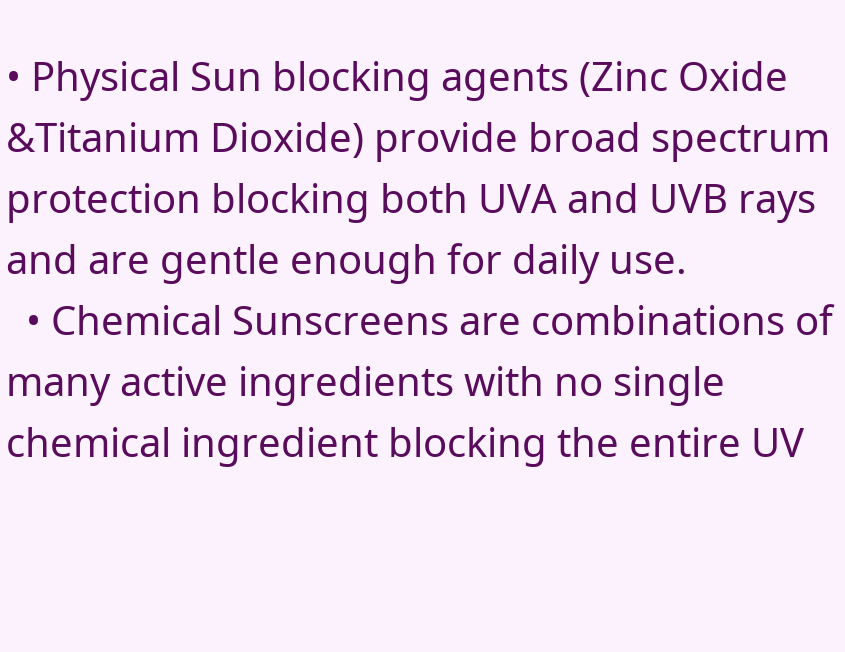• Physical Sun blocking agents (Zinc Oxide &Titanium Dioxide) provide broad spectrum protection blocking both UVA and UVB rays and are gentle enough for daily use.
  • Chemical Sunscreens are combinations of many active ingredients with no single chemical ingredient blocking the entire UV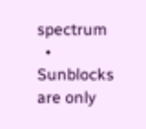spectrum
  • Sunblocks are only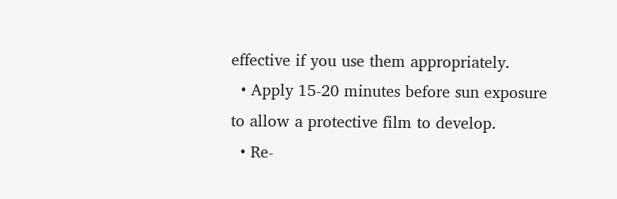effective if you use them appropriately.
  • Apply 15-20 minutes before sun exposure to allow a protective film to develop.
  • Re-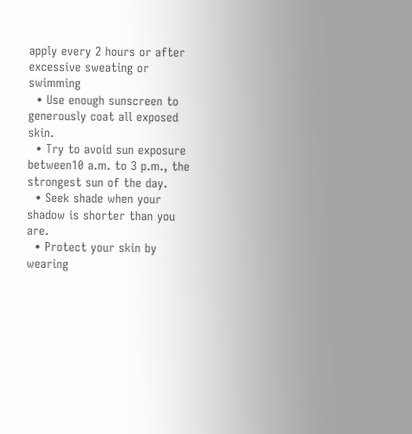apply every 2 hours or after excessive sweating or swimming
  • Use enough sunscreen to generously coat all exposed skin.
  • Try to avoid sun exposure between10 a.m. to 3 p.m., the strongest sun of the day.
  • Seek shade when your shadow is shorter than you are.
  • Protect your skin by wearing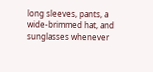long sleeves, pants, a wide-brimmed hat, and sunglasses whenever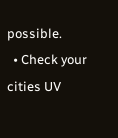possible.
  • Check your cities UV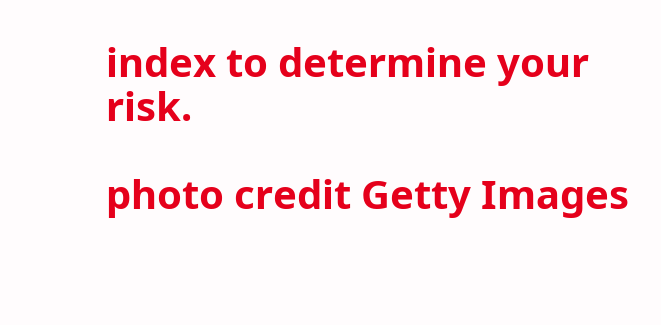index to determine your risk.

photo credit Getty Images